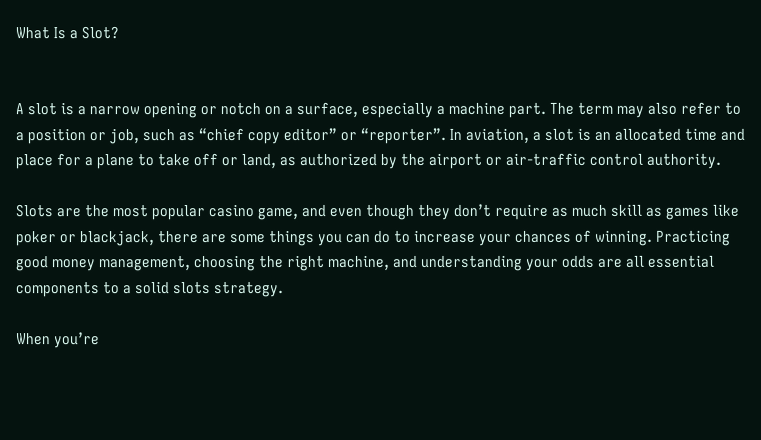What Is a Slot?


A slot is a narrow opening or notch on a surface, especially a machine part. The term may also refer to a position or job, such as “chief copy editor” or “reporter”. In aviation, a slot is an allocated time and place for a plane to take off or land, as authorized by the airport or air-traffic control authority.

Slots are the most popular casino game, and even though they don’t require as much skill as games like poker or blackjack, there are some things you can do to increase your chances of winning. Practicing good money management, choosing the right machine, and understanding your odds are all essential components to a solid slots strategy.

When you’re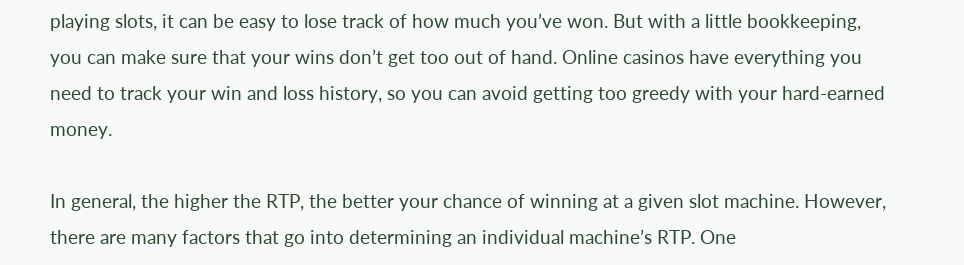playing slots, it can be easy to lose track of how much you’ve won. But with a little bookkeeping, you can make sure that your wins don’t get too out of hand. Online casinos have everything you need to track your win and loss history, so you can avoid getting too greedy with your hard-earned money.

In general, the higher the RTP, the better your chance of winning at a given slot machine. However, there are many factors that go into determining an individual machine’s RTP. One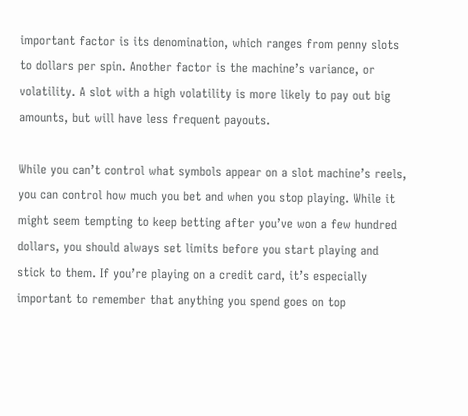important factor is its denomination, which ranges from penny slots to dollars per spin. Another factor is the machine’s variance, or volatility. A slot with a high volatility is more likely to pay out big amounts, but will have less frequent payouts.

While you can’t control what symbols appear on a slot machine’s reels, you can control how much you bet and when you stop playing. While it might seem tempting to keep betting after you’ve won a few hundred dollars, you should always set limits before you start playing and stick to them. If you’re playing on a credit card, it’s especially important to remember that anything you spend goes on top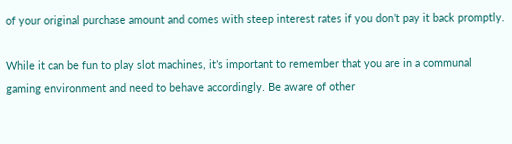of your original purchase amount and comes with steep interest rates if you don’t pay it back promptly.

While it can be fun to play slot machines, it’s important to remember that you are in a communal gaming environment and need to behave accordingly. Be aware of other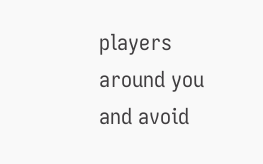players around you and avoid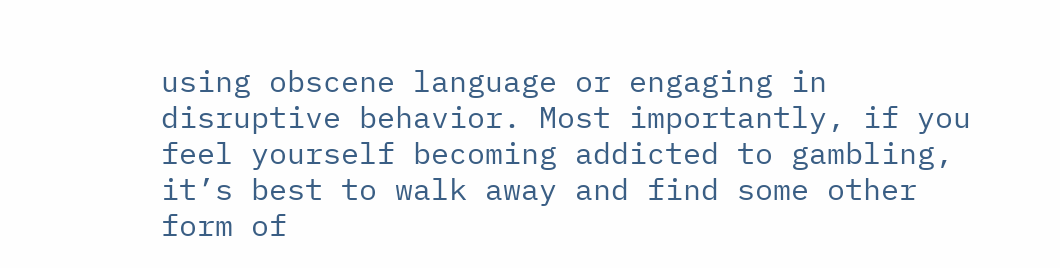using obscene language or engaging in disruptive behavior. Most importantly, if you feel yourself becoming addicted to gambling, it’s best to walk away and find some other form of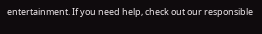entertainment. If you need help, check out our responsible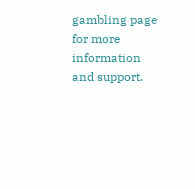gambling page for more information and support.